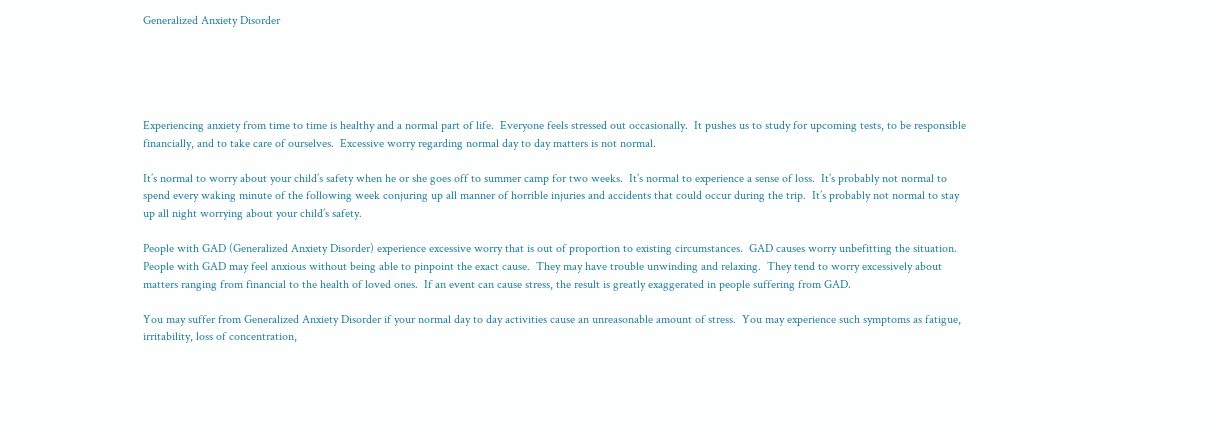Generalized Anxiety Disorder





Experiencing anxiety from time to time is healthy and a normal part of life.  Everyone feels stressed out occasionally.  It pushes us to study for upcoming tests, to be responsible financially, and to take care of ourselves.  Excessive worry regarding normal day to day matters is not normal.

It’s normal to worry about your child’s safety when he or she goes off to summer camp for two weeks.  It’s normal to experience a sense of loss.  It’s probably not normal to spend every waking minute of the following week conjuring up all manner of horrible injuries and accidents that could occur during the trip.  It’s probably not normal to stay up all night worrying about your child’s safety.

People with GAD (Generalized Anxiety Disorder) experience excessive worry that is out of proportion to existing circumstances.  GAD causes worry unbefitting the situation.  People with GAD may feel anxious without being able to pinpoint the exact cause.  They may have trouble unwinding and relaxing.  They tend to worry excessively about matters ranging from financial to the health of loved ones.  If an event can cause stress, the result is greatly exaggerated in people suffering from GAD.

You may suffer from Generalized Anxiety Disorder if your normal day to day activities cause an unreasonable amount of stress.  You may experience such symptoms as fatigue, irritability, loss of concentration,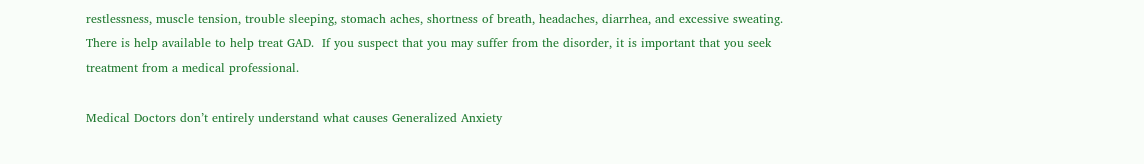restlessness, muscle tension, trouble sleeping, stomach aches, shortness of breath, headaches, diarrhea, and excessive sweating.  There is help available to help treat GAD.  If you suspect that you may suffer from the disorder, it is important that you seek treatment from a medical professional.

Medical Doctors don’t entirely understand what causes Generalized Anxiety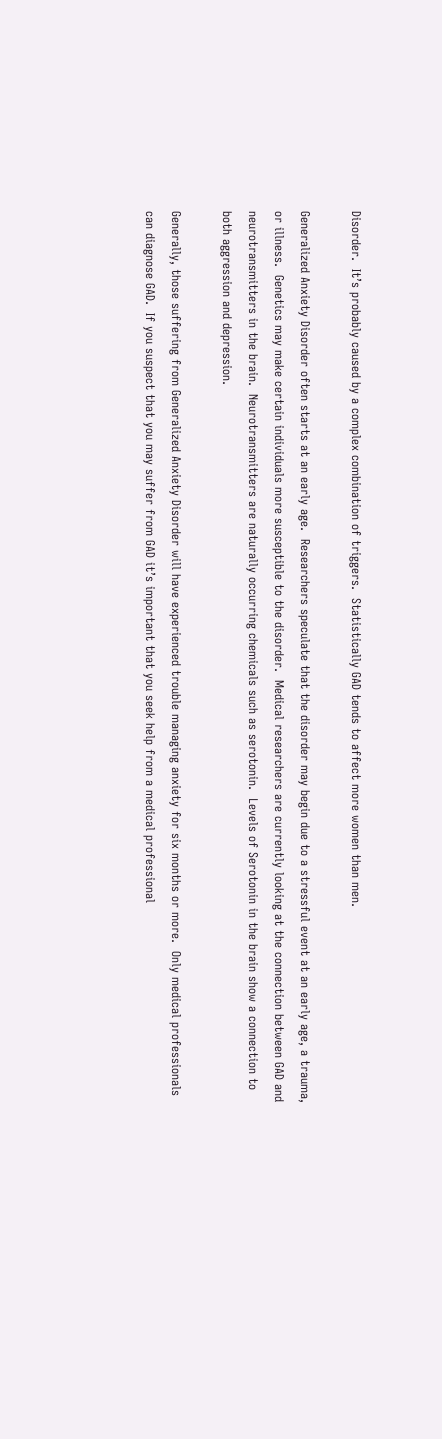Disorder.  It’s probably caused by a complex combination of triggers.  Statistically GAD tends to affect more women than men.

Generalized Anxiety Disorder often starts at an early age.  Researchers speculate that the disorder may begin due to a stressful event at an early age, a trauma, or illness.  Genetics may make certain individuals more susceptible to the disorder.  Medical researchers are currently looking at the connection between GAD and neurotransmitters in the brain.  Neurotransmitters are naturally occurring chemicals such as serotonin.  Levels of Serotonin in the brain show a connection to both aggression and depression.

Generally, those suffering from Generalized Anxiety Disorder will have experienced trouble managing anxiety for six months or more.  Only medical professionals can diagnose GAD.  If you suspect that you may suffer from GAD it’s important that you seek help from a medical professional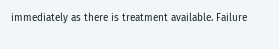immediately as there is treatment available. Failure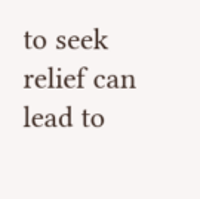to seek relief can lead to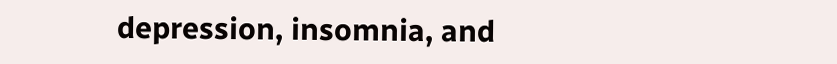depression, insomnia, and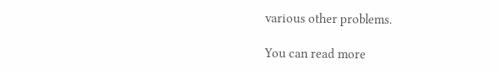various other problems.

You can read more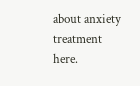about anxiety treatment here.